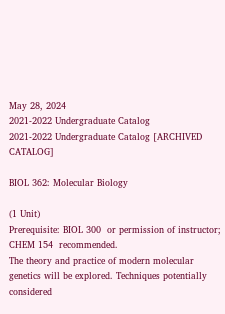May 28, 2024
2021-2022 Undergraduate Catalog
2021-2022 Undergraduate Catalog [ARCHIVED CATALOG]

BIOL 362: Molecular Biology

(1 Unit)
Prerequisite: BIOL 300  or permission of instructor; CHEM 154  recommended.
The theory and practice of modern molecular genetics will be explored. Techniques potentially considered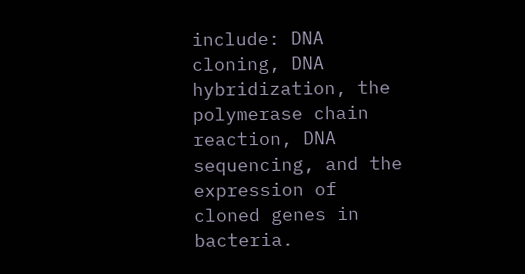include: DNA cloning, DNA hybridization, the polymerase chain reaction, DNA sequencing, and the expression of cloned genes in bacteria.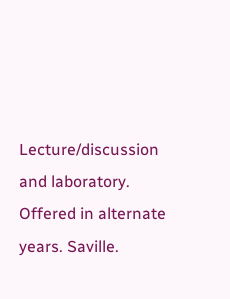Lecture/discussion and laboratory. Offered in alternate years. Saville.